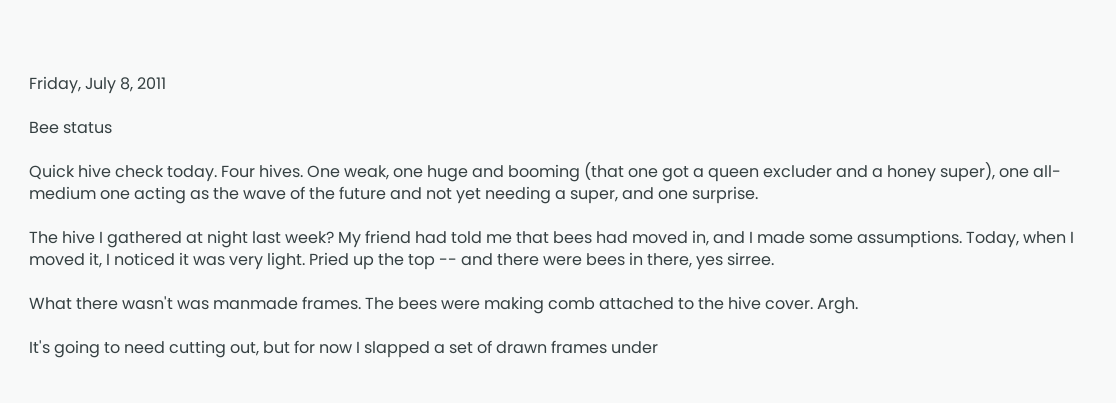Friday, July 8, 2011

Bee status

Quick hive check today. Four hives. One weak, one huge and booming (that one got a queen excluder and a honey super), one all-medium one acting as the wave of the future and not yet needing a super, and one surprise.

The hive I gathered at night last week? My friend had told me that bees had moved in, and I made some assumptions. Today, when I moved it, I noticed it was very light. Pried up the top -- and there were bees in there, yes sirree.

What there wasn't was manmade frames. The bees were making comb attached to the hive cover. Argh.

It's going to need cutting out, but for now I slapped a set of drawn frames under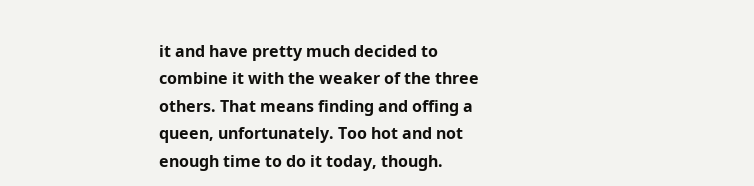it and have pretty much decided to combine it with the weaker of the three others. That means finding and offing a queen, unfortunately. Too hot and not enough time to do it today, though.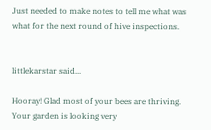Just needed to make notes to tell me what was what for the next round of hive inspections.


littlekarstar said...

Hooray! Glad most of your bees are thriving. Your garden is looking very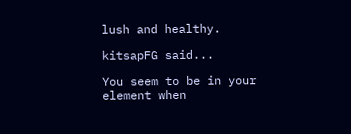lush and healthy.

kitsapFG said...

You seem to be in your element when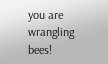you are wrangling bees!